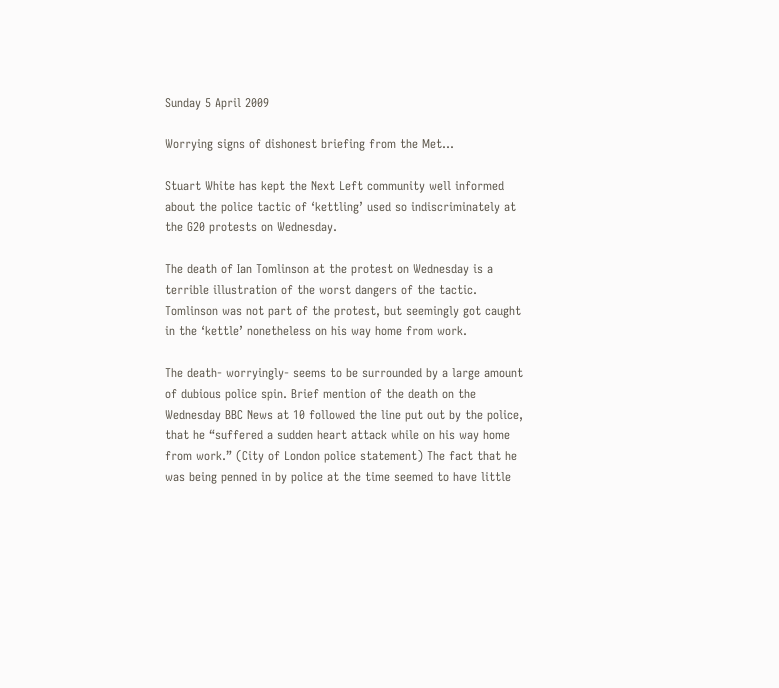Sunday 5 April 2009

Worrying signs of dishonest briefing from the Met...

Stuart White has kept the Next Left community well informed about the police tactic of ‘kettling’ used so indiscriminately at the G20 protests on Wednesday.

The death of Ian Tomlinson at the protest on Wednesday is a terrible illustration of the worst dangers of the tactic. Tomlinson was not part of the protest, but seemingly got caught in the ‘kettle’ nonetheless on his way home from work.

The death- worryingly- seems to be surrounded by a large amount of dubious police spin. Brief mention of the death on the Wednesday BBC News at 10 followed the line put out by the police, that he “suffered a sudden heart attack while on his way home from work.” (City of London police statement) The fact that he was being penned in by police at the time seemed to have little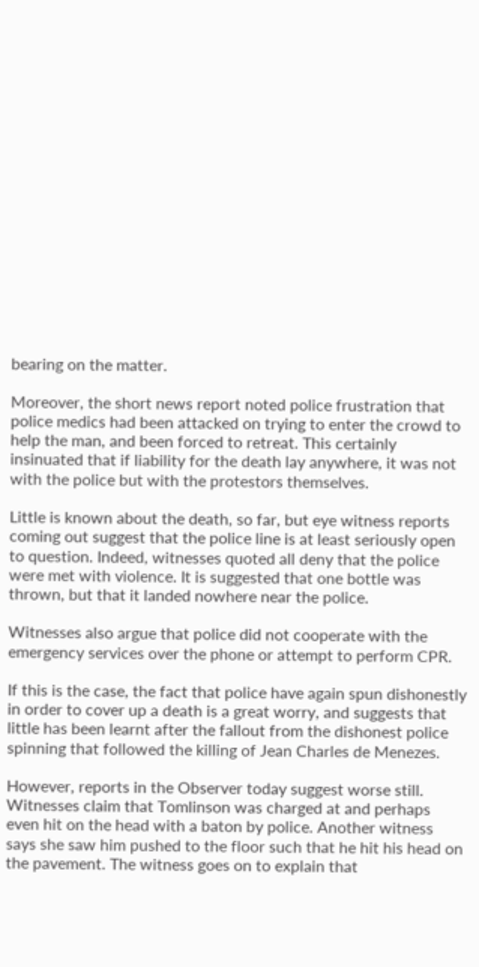bearing on the matter.

Moreover, the short news report noted police frustration that police medics had been attacked on trying to enter the crowd to help the man, and been forced to retreat. This certainly insinuated that if liability for the death lay anywhere, it was not with the police but with the protestors themselves.

Little is known about the death, so far, but eye witness reports coming out suggest that the police line is at least seriously open to question. Indeed, witnesses quoted all deny that the police were met with violence. It is suggested that one bottle was thrown, but that it landed nowhere near the police.

Witnesses also argue that police did not cooperate with the emergency services over the phone or attempt to perform CPR.

If this is the case, the fact that police have again spun dishonestly in order to cover up a death is a great worry, and suggests that little has been learnt after the fallout from the dishonest police spinning that followed the killing of Jean Charles de Menezes.

However, reports in the Observer today suggest worse still. Witnesses claim that Tomlinson was charged at and perhaps even hit on the head with a baton by police. Another witness says she saw him pushed to the floor such that he hit his head on the pavement. The witness goes on to explain that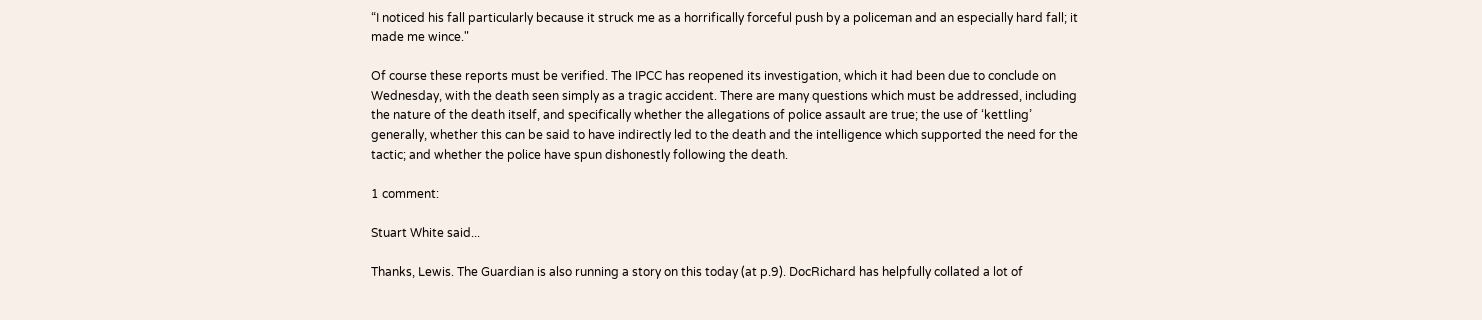“I noticed his fall particularly because it struck me as a horrifically forceful push by a policeman and an especially hard fall; it made me wince."

Of course these reports must be verified. The IPCC has reopened its investigation, which it had been due to conclude on Wednesday, with the death seen simply as a tragic accident. There are many questions which must be addressed, including the nature of the death itself, and specifically whether the allegations of police assault are true; the use of ‘kettling’ generally, whether this can be said to have indirectly led to the death and the intelligence which supported the need for the tactic; and whether the police have spun dishonestly following the death.

1 comment:

Stuart White said...

Thanks, Lewis. The Guardian is also running a story on this today (at p.9). DocRichard has helpfully collated a lot of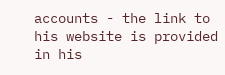accounts - the link to his website is provided in his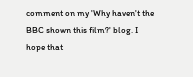comment on my 'Why haven't the BBC shown this film?' blog. I hope that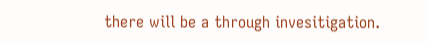there will be a through invesitigation.